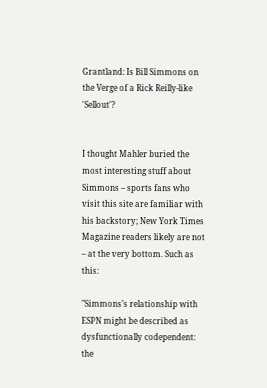Grantland: Is Bill Simmons on the Verge of a Rick Reilly-like 'Sellout'?


I thought Mahler buried the most interesting stuff about Simmons – sports fans who visit this site are familiar with his backstory; New York Times Magazine readers likely are not – at the very bottom. Such as this:

"Simmons’s relationship with ESPN might be described as dysfunctionally codependent: the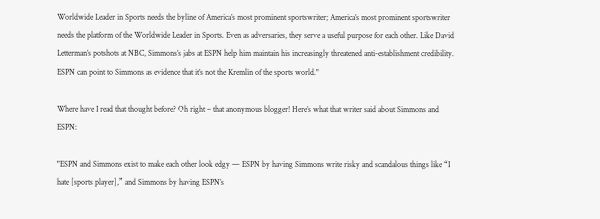Worldwide Leader in Sports needs the byline of America’s most prominent sportswriter; America’s most prominent sportswriter needs the platform of the Worldwide Leader in Sports. Even as adversaries, they serve a useful purpose for each other. Like David Letterman’s potshots at NBC, Simmons’s jabs at ESPN help him maintain his increasingly threatened anti-establishment credibility. ESPN can point to Simmons as evidence that it’s not the Kremlin of the sports world."

Where have I read that thought before? Oh right – that anonymous blogger! Here’s what that writer said about Simmons and ESPN:

"ESPN and Simmons exist to make each other look edgy — ESPN by having Simmons write risky and scandalous things like “I hate [sports player],” and Simmons by having ESPN’s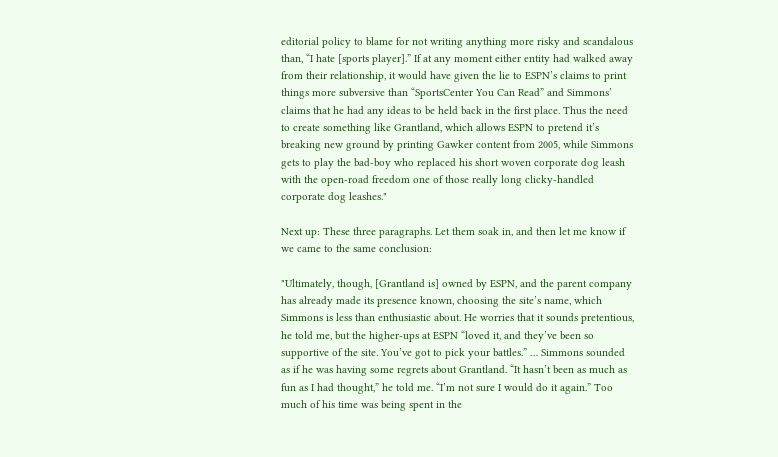editorial policy to blame for not writing anything more risky and scandalous than, “I hate [sports player].” If at any moment either entity had walked away from their relationship, it would have given the lie to ESPN’s claims to print things more subversive than “SportsCenter You Can Read” and Simmons’ claims that he had any ideas to be held back in the first place. Thus the need to create something like Grantland, which allows ESPN to pretend it’s breaking new ground by printing Gawker content from 2005, while Simmons gets to play the bad-boy who replaced his short woven corporate dog leash with the open-road freedom one of those really long clicky-handled corporate dog leashes."

Next up: These three paragraphs. Let them soak in, and then let me know if we came to the same conclusion:

"Ultimately, though, [Grantland is] owned by ESPN, and the parent company has already made its presence known, choosing the site’s name, which Simmons is less than enthusiastic about. He worries that it sounds pretentious, he told me, but the higher-ups at ESPN “loved it, and they’ve been so supportive of the site. You’ve got to pick your battles.” … Simmons sounded as if he was having some regrets about Grantland. “It hasn’t been as much as fun as I had thought,” he told me. “I’m not sure I would do it again.” Too much of his time was being spent in the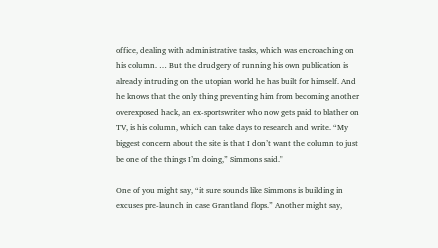office, dealing with administrative tasks, which was encroaching on his column. … But the drudgery of running his own publication is already intruding on the utopian world he has built for himself. And he knows that the only thing preventing him from becoming another overexposed hack, an ex-sportswriter who now gets paid to blather on TV, is his column, which can take days to research and write. “My biggest concern about the site is that I don’t want the column to just be one of the things I’m doing,” Simmons said."

One of you might say, “it sure sounds like Simmons is building in excuses pre-launch in case Grantland flops.” Another might say,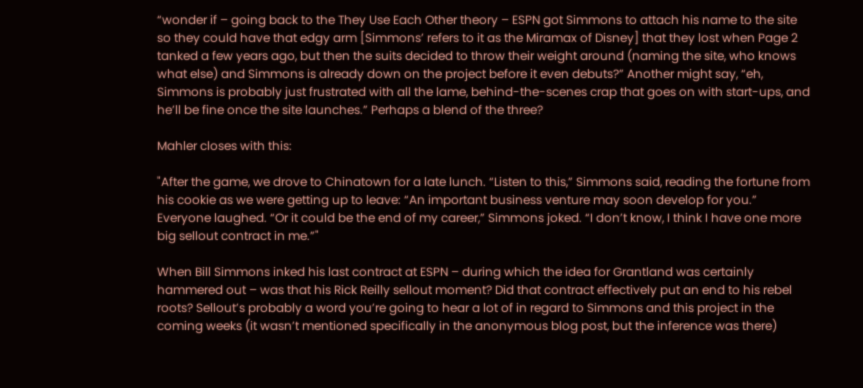“wonder if – going back to the They Use Each Other theory – ESPN got Simmons to attach his name to the site so they could have that edgy arm [Simmons’ refers to it as the Miramax of Disney] that they lost when Page 2 tanked a few years ago, but then the suits decided to throw their weight around (naming the site, who knows what else) and Simmons is already down on the project before it even debuts?” Another might say, “eh, Simmons is probably just frustrated with all the lame, behind-the-scenes crap that goes on with start-ups, and he’ll be fine once the site launches.” Perhaps a blend of the three?

Mahler closes with this:

"After the game, we drove to Chinatown for a late lunch. “Listen to this,” Simmons said, reading the fortune from his cookie as we were getting up to leave: “An important business venture may soon develop for you.” Everyone laughed. “Or it could be the end of my career,” Simmons joked. “I don’t know, I think I have one more big sellout contract in me.”"

When Bill Simmons inked his last contract at ESPN – during which the idea for Grantland was certainly hammered out – was that his Rick Reilly sellout moment? Did that contract effectively put an end to his rebel roots? Sellout’s probably a word you’re going to hear a lot of in regard to Simmons and this project in the coming weeks (it wasn’t mentioned specifically in the anonymous blog post, but the inference was there)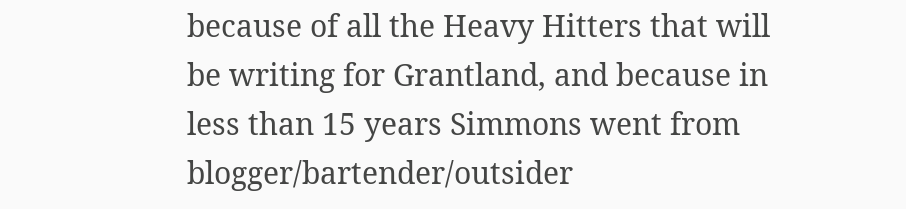because of all the Heavy Hitters that will be writing for Grantland, and because in less than 15 years Simmons went from blogger/bartender/outsider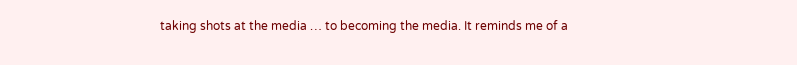taking shots at the media … to becoming the media. It reminds me of a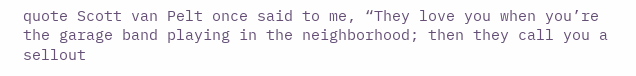quote Scott van Pelt once said to me, “They love you when you’re the garage band playing in the neighborhood; then they call you a sellout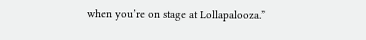when you’re on stage at Lollapalooza.”